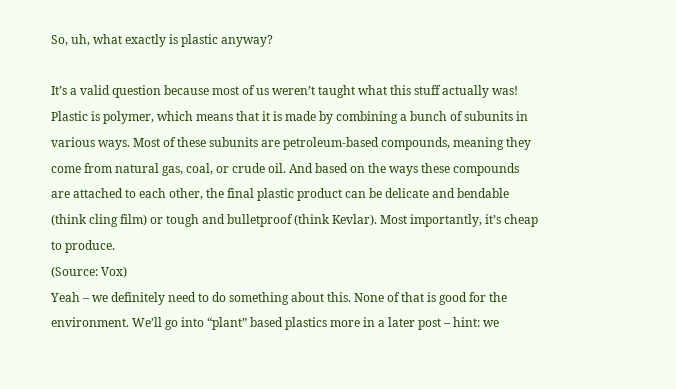So, uh, what exactly is plastic anyway?

It’s a valid question because most of us weren’t taught what this stuff actually was!
Plastic is polymer, which means that it is made by combining a bunch of subunits in various ways. Most of these subunits are petroleum-based compounds, meaning they come from natural gas, coal, or crude oil. And based on the ways these compounds are attached to each other, the final plastic product can be delicate and bendable (think cling film) or tough and bulletproof (think Kevlar). Most importantly, it’s cheap to produce.
(Source: Vox)
Yeah – we definitely need to do something about this. None of that is good for the environment. We’ll go into “plant” based plastics more in a later post – hint: we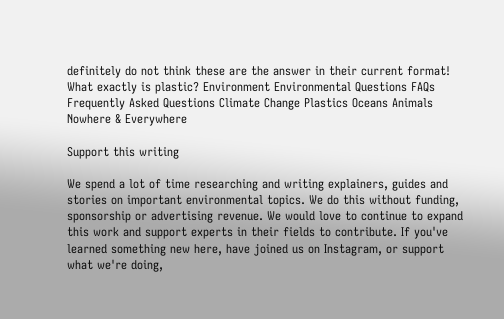definitely do not think these are the answer in their current format!
What exactly is plastic? Environment Environmental Questions FAQs Frequently Asked Questions Climate Change Plastics Oceans Animals Nowhere & Everywhere

Support this writing

We spend a lot of time researching and writing explainers, guides and stories on important environmental topics. We do this without funding, sponsorship or advertising revenue. We would love to continue to expand this work and support experts in their fields to contribute. If you've learned something new here, have joined us on Instagram, or support what we're doing,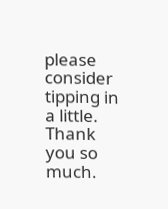please consider tipping in a little. Thank you so much.